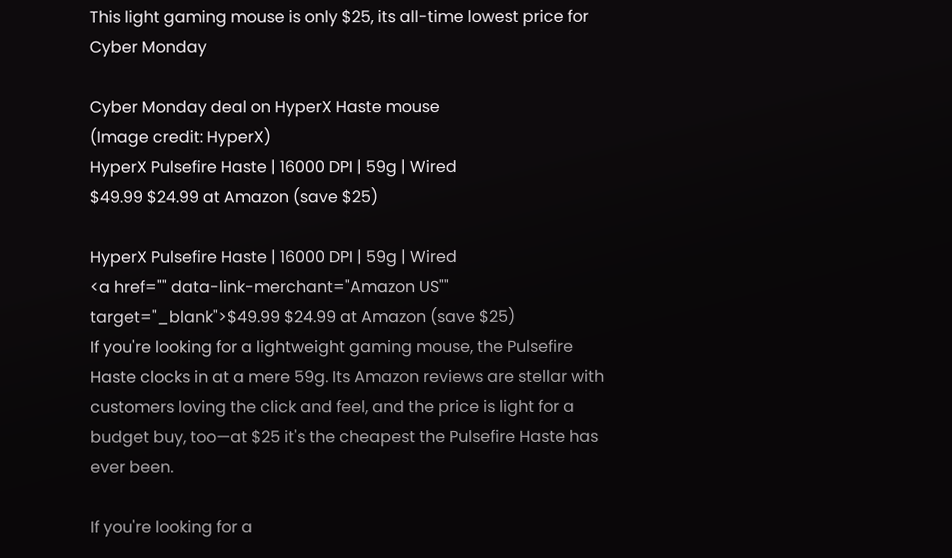This light gaming mouse is only $25, its all-time lowest price for Cyber Monday

Cyber Monday deal on HyperX Haste mouse
(Image credit: HyperX)
HyperX Pulsefire Haste | 16000 DPI | 59g | Wired
$49.99 $24.99 at Amazon (save $25)

HyperX Pulsefire Haste | 16000 DPI | 59g | Wired
<a href="" data-link-merchant="Amazon US"" target="_blank">$49.99 $24.99 at Amazon (save $25)
If you're looking for a lightweight gaming mouse, the Pulsefire Haste clocks in at a mere 59g. Its Amazon reviews are stellar with customers loving the click and feel, and the price is light for a budget buy, too—at $25 it's the cheapest the Pulsefire Haste has ever been.

If you're looking for a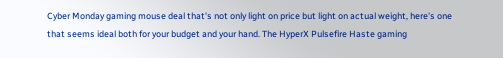Cyber Monday gaming mouse deal that's not only light on price but light on actual weight, here's one that seems ideal both for your budget and your hand. The HyperX Pulsefire Haste gaming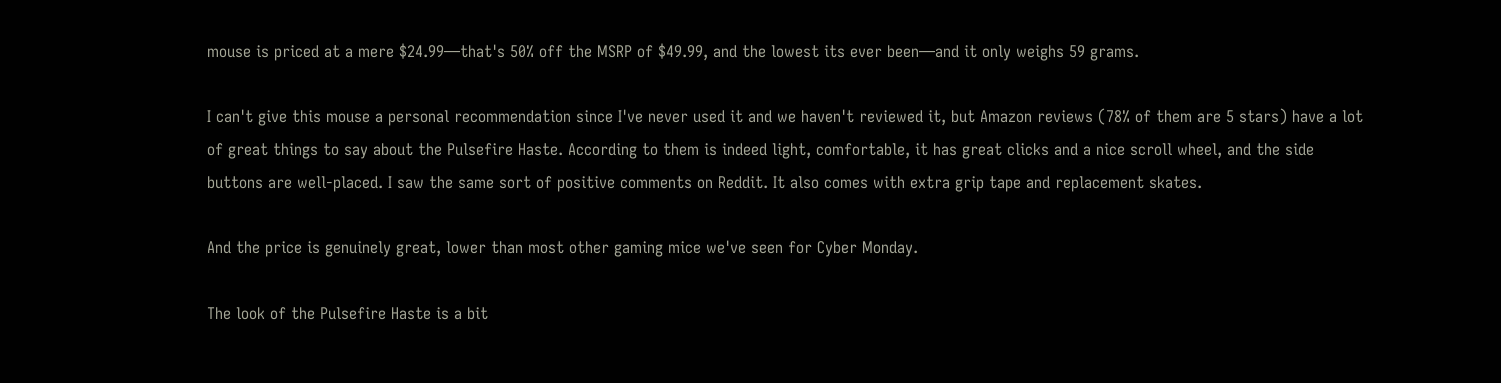mouse is priced at a mere $24.99—that's 50% off the MSRP of $49.99, and the lowest its ever been—and it only weighs 59 grams.

I can't give this mouse a personal recommendation since I've never used it and we haven't reviewed it, but Amazon reviews (78% of them are 5 stars) have a lot of great things to say about the Pulsefire Haste. According to them is indeed light, comfortable, it has great clicks and a nice scroll wheel, and the side buttons are well-placed. I saw the same sort of positive comments on Reddit. It also comes with extra grip tape and replacement skates.

And the price is genuinely great, lower than most other gaming mice we've seen for Cyber Monday.

The look of the Pulsefire Haste is a bit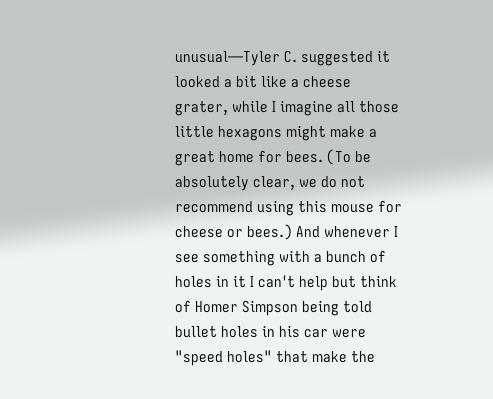unusual—Tyler C. suggested it looked a bit like a cheese grater, while I imagine all those little hexagons might make a great home for bees. (To be absolutely clear, we do not recommend using this mouse for cheese or bees.) And whenever I see something with a bunch of holes in it I can't help but think of Homer Simpson being told bullet holes in his car were "speed holes" that make the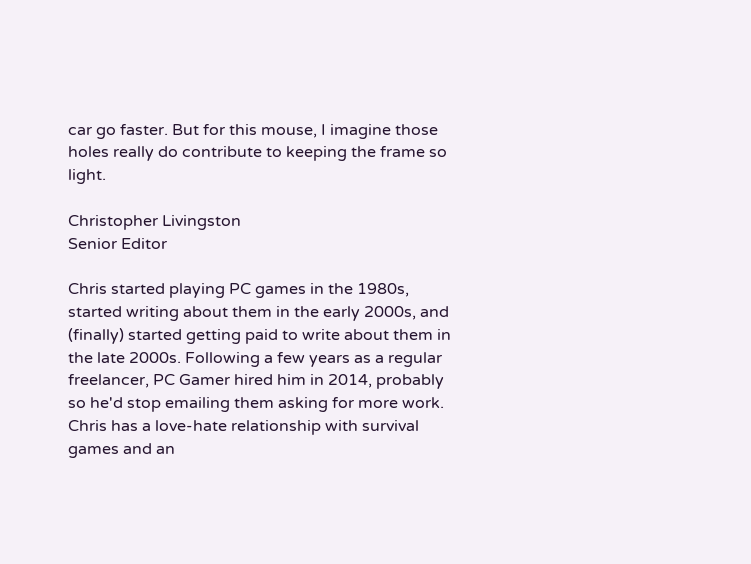car go faster. But for this mouse, I imagine those holes really do contribute to keeping the frame so light.

Christopher Livingston
Senior Editor

Chris started playing PC games in the 1980s, started writing about them in the early 2000s, and (finally) started getting paid to write about them in the late 2000s. Following a few years as a regular freelancer, PC Gamer hired him in 2014, probably so he'd stop emailing them asking for more work. Chris has a love-hate relationship with survival games and an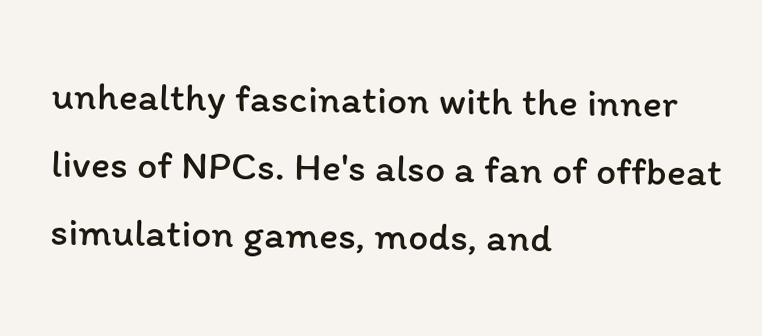unhealthy fascination with the inner lives of NPCs. He's also a fan of offbeat simulation games, mods, and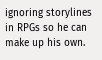ignoring storylines in RPGs so he can make up his own.